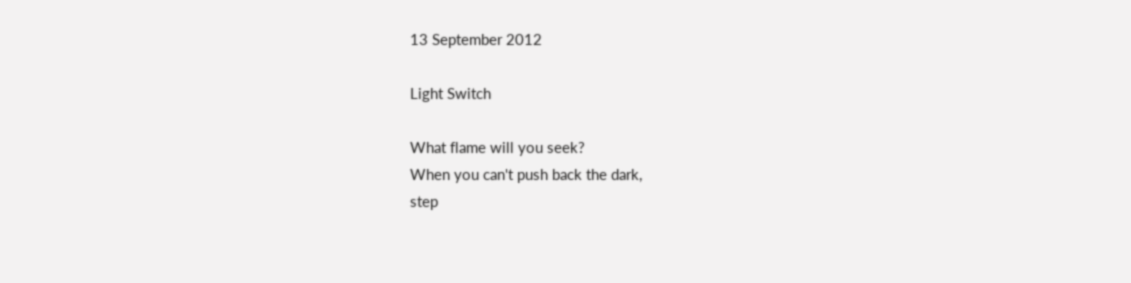13 September 2012

Light Switch

What flame will you seek?
When you can't push back the dark,
step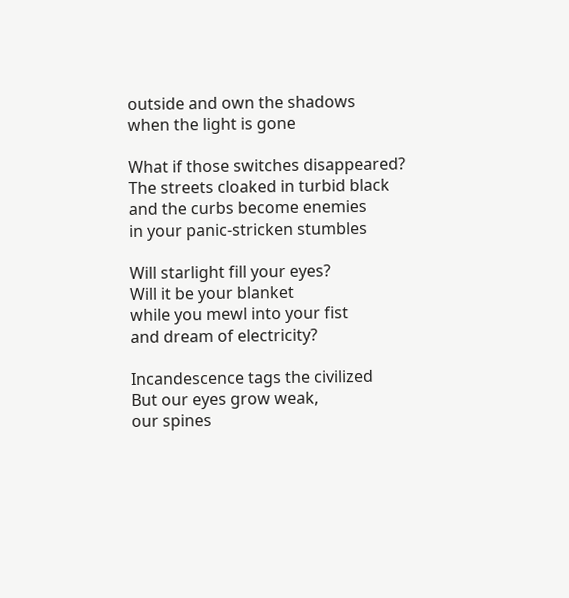outside and own the shadows
when the light is gone

What if those switches disappeared?
The streets cloaked in turbid black
and the curbs become enemies
in your panic-stricken stumbles

Will starlight fill your eyes?
Will it be your blanket
while you mewl into your fist
and dream of electricity?

Incandescence tags the civilized
But our eyes grow weak,
our spines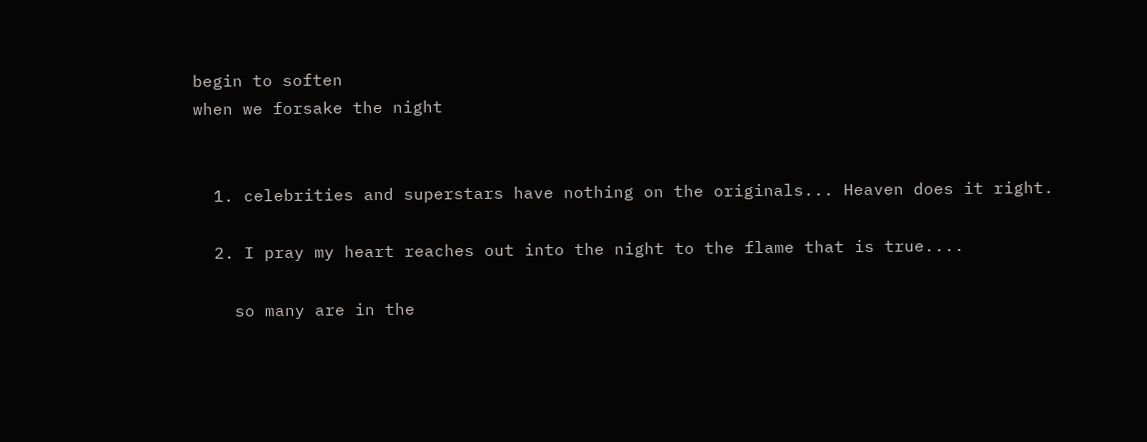begin to soften
when we forsake the night


  1. celebrities and superstars have nothing on the originals... Heaven does it right.

  2. I pray my heart reaches out into the night to the flame that is true....

    so many are in the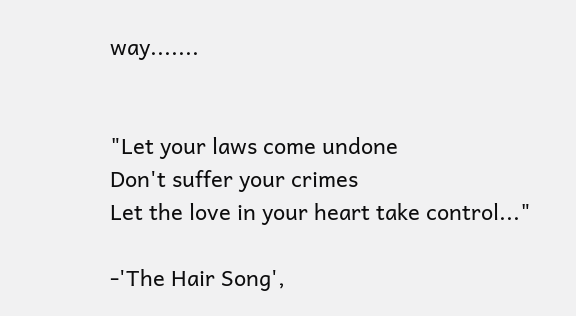way.......


"Let your laws come undone
Don't suffer your crimes
Let the love in your heart take control..."

-'The Hair Song',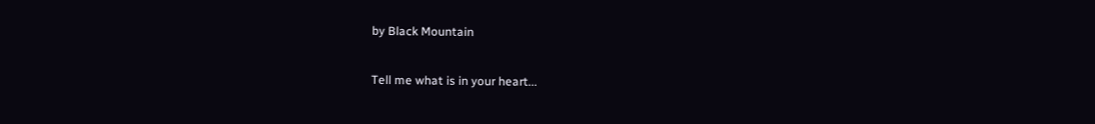by Black Mountain

Tell me what is in your heart...